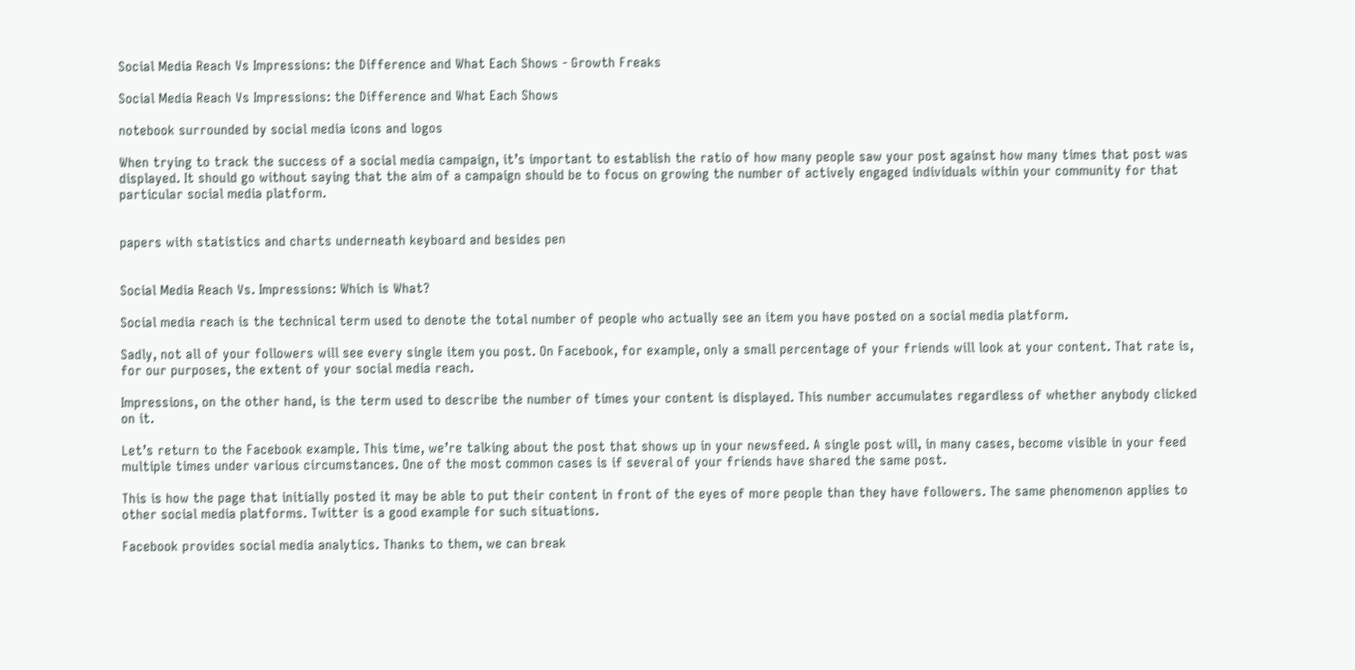Social Media Reach Vs Impressions: the Difference and What Each Shows - Growth Freaks

Social Media Reach Vs Impressions: the Difference and What Each Shows

notebook surrounded by social media icons and logos

When trying to track the success of a social media campaign, it’s important to establish the ratio of how many people saw your post against how many times that post was displayed. It should go without saying that the aim of a campaign should be to focus on growing the number of actively engaged individuals within your community for that particular social media platform.


papers with statistics and charts underneath keyboard and besides pen


Social Media Reach Vs. Impressions: Which is What?

Social media reach is the technical term used to denote the total number of people who actually see an item you have posted on a social media platform.

Sadly, not all of your followers will see every single item you post. On Facebook, for example, only a small percentage of your friends will look at your content. That rate is, for our purposes, the extent of your social media reach.

Impressions, on the other hand, is the term used to describe the number of times your content is displayed. This number accumulates regardless of whether anybody clicked on it.

Let’s return to the Facebook example. This time, we’re talking about the post that shows up in your newsfeed. A single post will, in many cases, become visible in your feed multiple times under various circumstances. One of the most common cases is if several of your friends have shared the same post.

This is how the page that initially posted it may be able to put their content in front of the eyes of more people than they have followers. The same phenomenon applies to other social media platforms. Twitter is a good example for such situations.

Facebook provides social media analytics. Thanks to them, we can break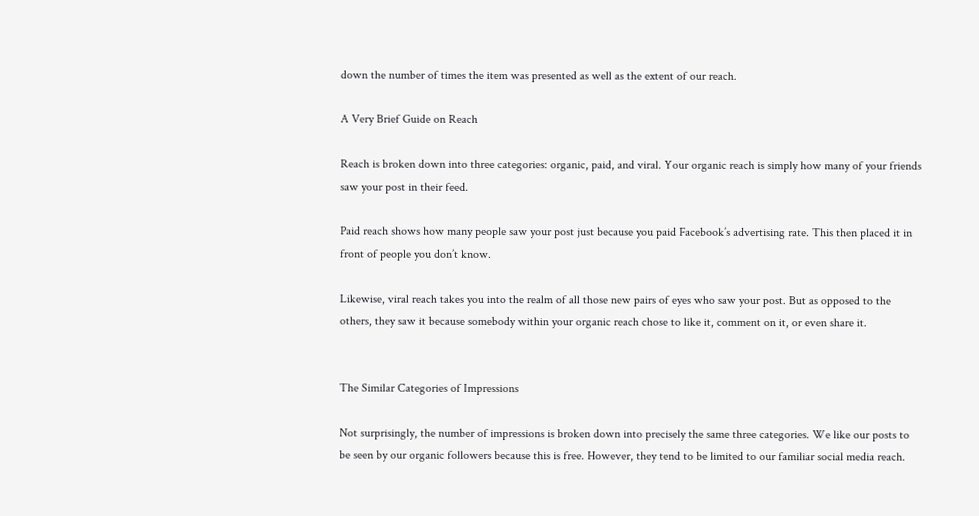down the number of times the item was presented as well as the extent of our reach.

A Very Brief Guide on Reach

Reach is broken down into three categories: organic, paid, and viral. Your organic reach is simply how many of your friends saw your post in their feed.

Paid reach shows how many people saw your post just because you paid Facebook’s advertising rate. This then placed it in front of people you don’t know.

Likewise, viral reach takes you into the realm of all those new pairs of eyes who saw your post. But as opposed to the others, they saw it because somebody within your organic reach chose to like it, comment on it, or even share it.


The Similar Categories of Impressions

Not surprisingly, the number of impressions is broken down into precisely the same three categories. We like our posts to be seen by our organic followers because this is free. However, they tend to be limited to our familiar social media reach.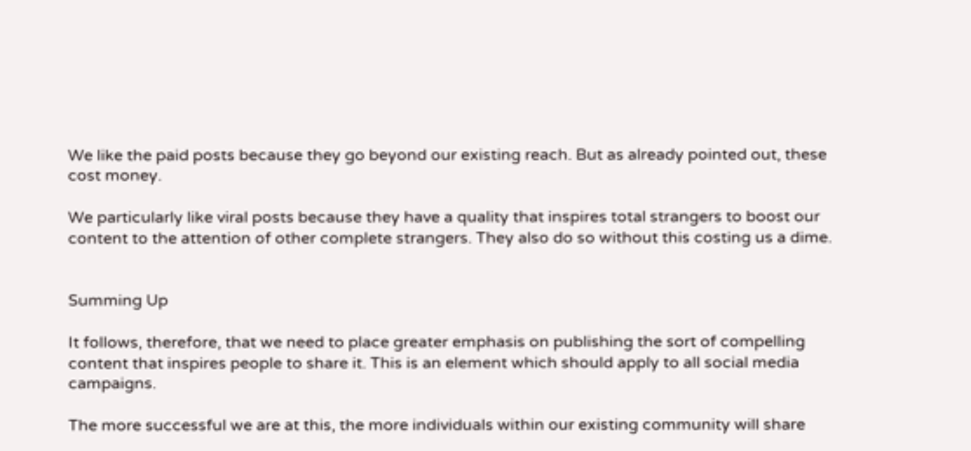We like the paid posts because they go beyond our existing reach. But as already pointed out, these cost money.

We particularly like viral posts because they have a quality that inspires total strangers to boost our content to the attention of other complete strangers. They also do so without this costing us a dime.


Summing Up

It follows, therefore, that we need to place greater emphasis on publishing the sort of compelling content that inspires people to share it. This is an element which should apply to all social media campaigns.

The more successful we are at this, the more individuals within our existing community will share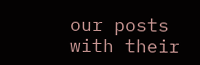our posts with their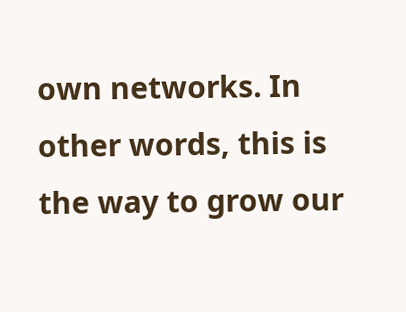own networks. In other words, this is the way to grow our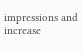impressions and increase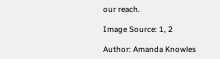our reach.

Image Source: 1, 2

Author: Amanda Knowles